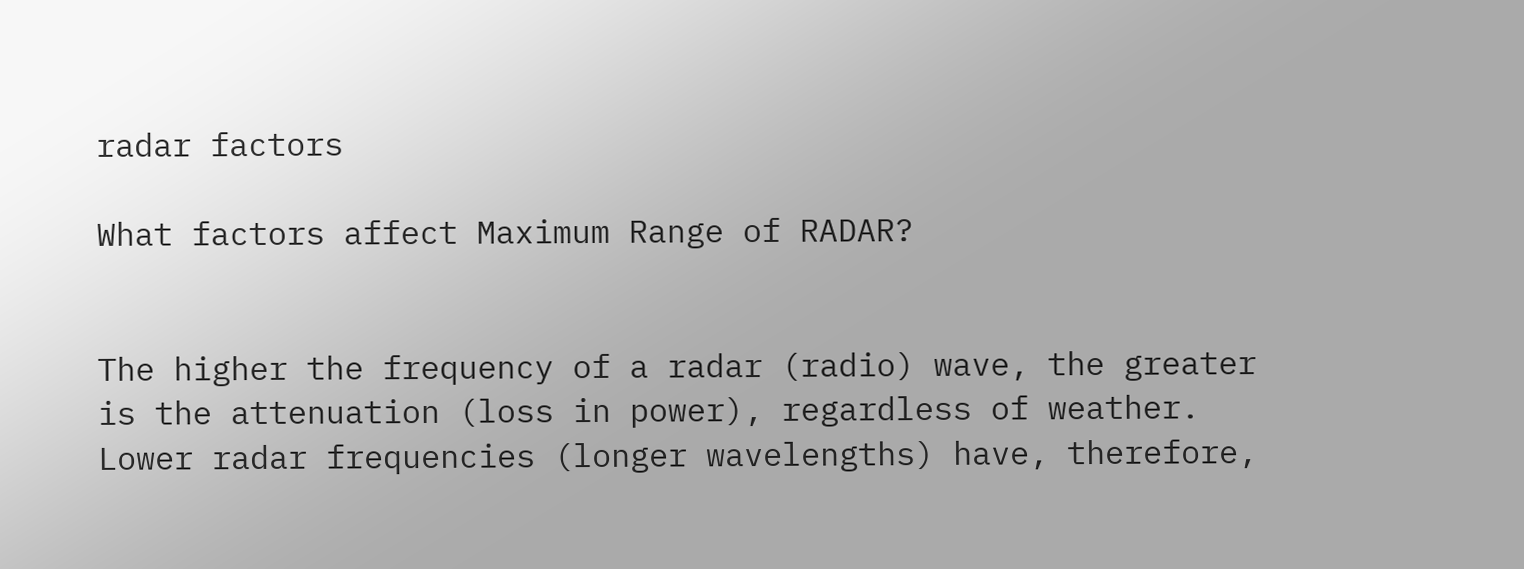radar factors

What factors affect Maximum Range of RADAR?


The higher the frequency of a radar (radio) wave, the greater is the attenuation (loss in power), regardless of weather. Lower radar frequencies (longer wavelengths) have, therefore,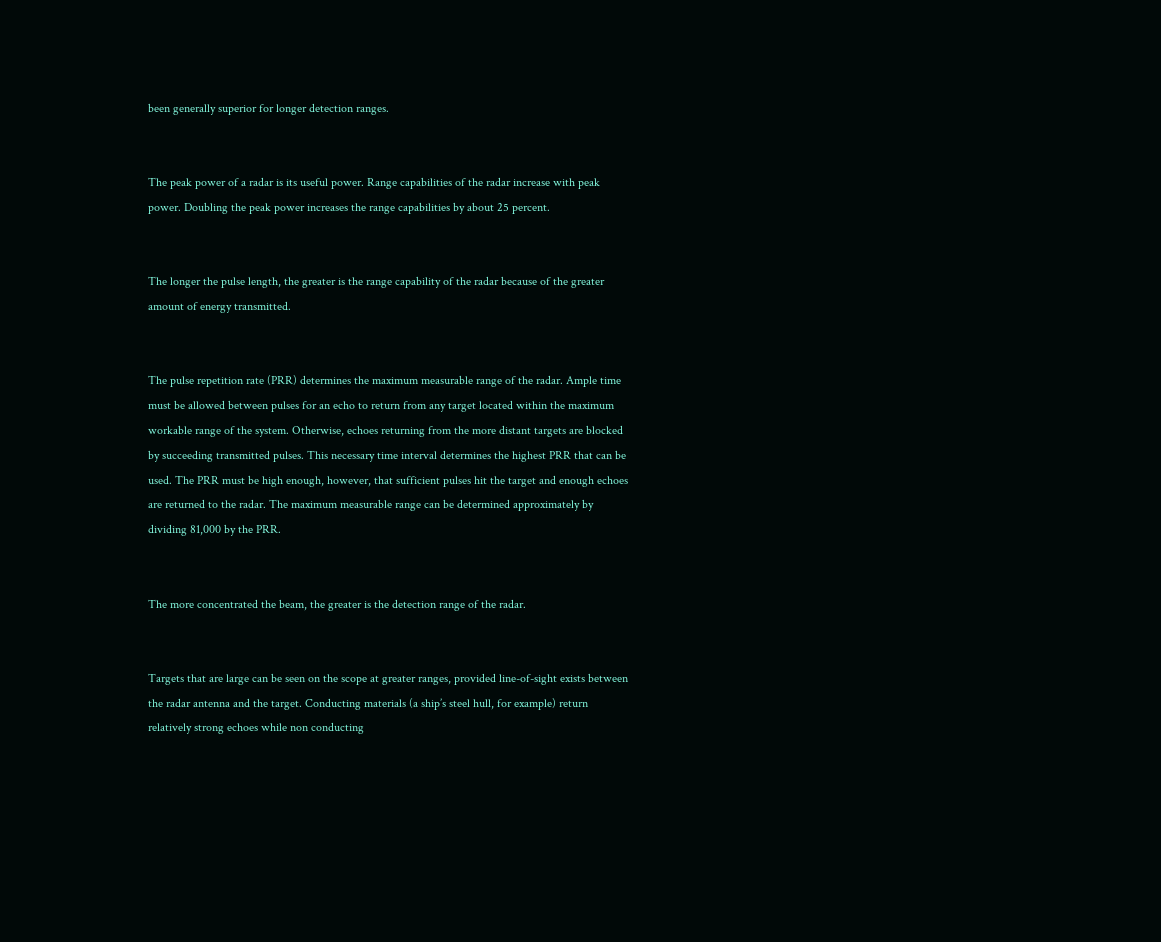been generally superior for longer detection ranges.


The peak power of a radar is its useful power. Range capabilities of the radar increase with peak power. Doubling the peak power increases the range capabilities by about 25 percent.


The longer the pulse length, the greater is the range capability of the radar because of the greater amount of energy transmitted.


The pulse repetition rate (PRR) determines the maximum measurable range of the radar. Ample time must be allowed between pulses for an echo to return from any target located within the maximum workable range of the system. Otherwise, echoes returning from the more distant targets are blocked by succeeding transmitted pulses. This necessary time interval determines the highest PRR that can be used. The PRR must be high enough, however, that sufficient pulses hit the target and enough echoes are returned to the radar. The maximum measurable range can be determined approximately by dividing 81,000 by the PRR.


The more concentrated the beam, the greater is the detection range of the radar.


Targets that are large can be seen on the scope at greater ranges, provided line-of-sight exists between the radar antenna and the target. Conducting materials (a ship’s steel hull, for example) return relatively strong echoes while non conducting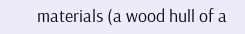materials (a wood hull of a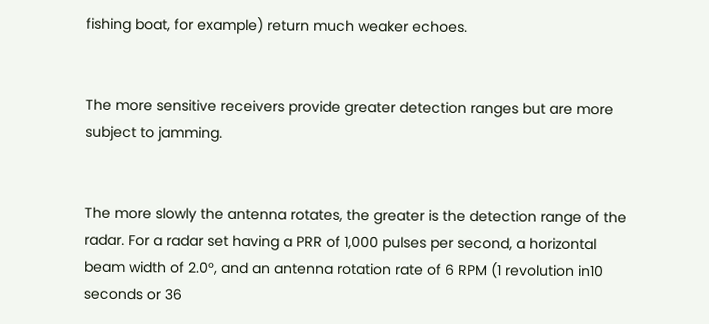fishing boat, for example) return much weaker echoes.


The more sensitive receivers provide greater detection ranges but are more subject to jamming.


The more slowly the antenna rotates, the greater is the detection range of the radar. For a radar set having a PRR of 1,000 pulses per second, a horizontal  beam width of 2.0°, and an antenna rotation rate of 6 RPM (1 revolution in10 seconds or 36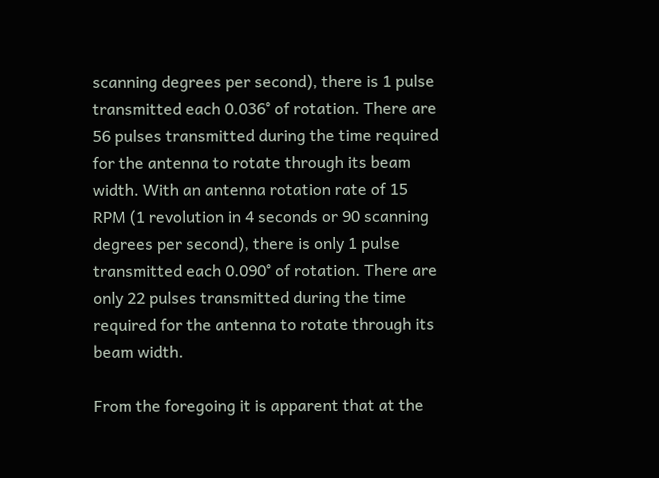scanning degrees per second), there is 1 pulse transmitted each 0.036° of rotation. There are 56 pulses transmitted during the time required for the antenna to rotate through its beam width. With an antenna rotation rate of 15 RPM (1 revolution in 4 seconds or 90 scanning degrees per second), there is only 1 pulse transmitted each 0.090° of rotation. There are only 22 pulses transmitted during the time required for the antenna to rotate through its beam width.

From the foregoing it is apparent that at the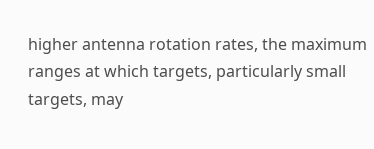higher antenna rotation rates, the maximum ranges at which targets, particularly small targets, may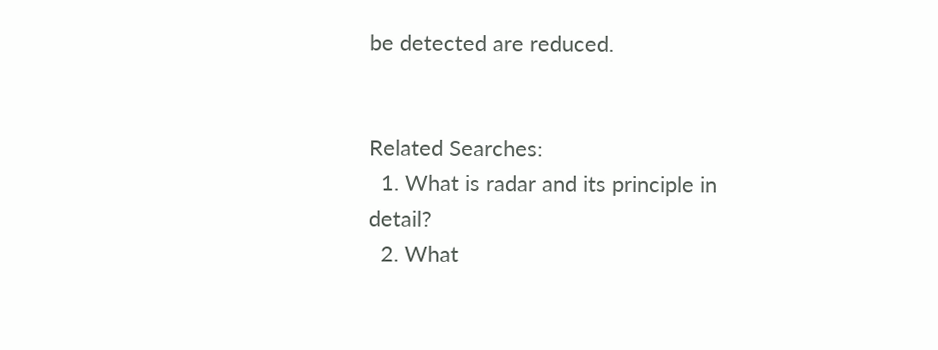be detected are reduced.


Related Searches:
  1. What is radar and its principle in detail?
  2. What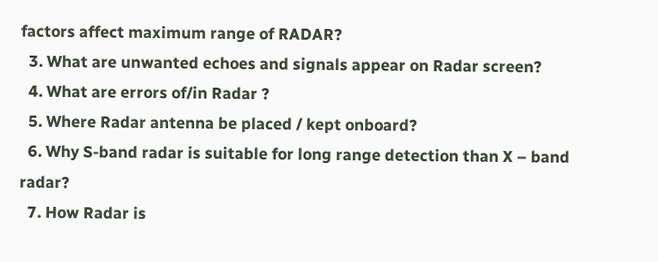factors affect maximum range of RADAR?
  3. What are unwanted echoes and signals appear on Radar screen?
  4. What are errors of/in Radar ?
  5. Where Radar antenna be placed / kept onboard?
  6. Why S-band radar is suitable for long range detection than X – band radar?
  7. How Radar is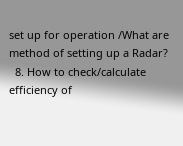set up for operation /What are method of setting up a Radar?
  8. How to check/calculate efficiency of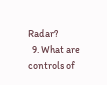Radar?
  9. What are controls of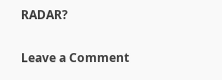RADAR?

Leave a Comment